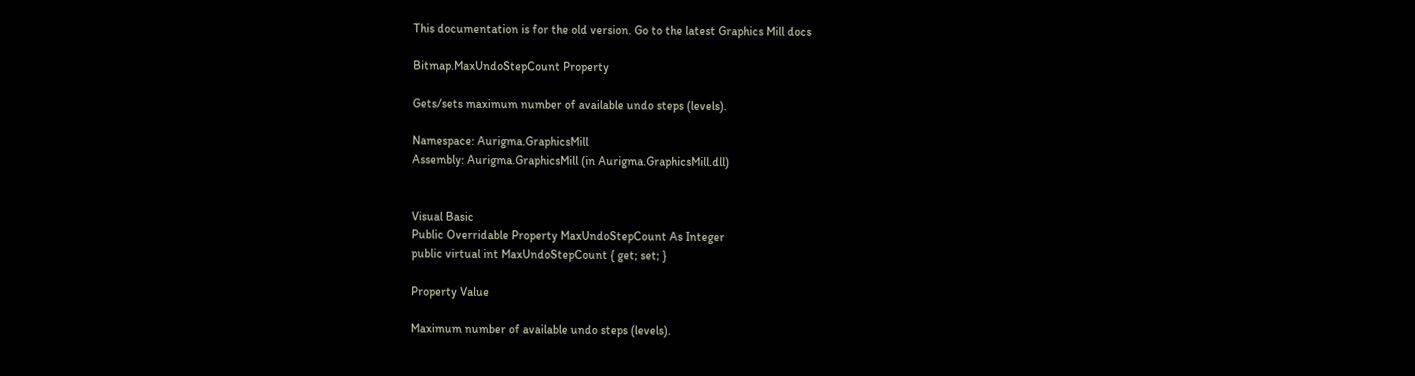This documentation is for the old version. Go to the latest Graphics Mill docs

Bitmap.MaxUndoStepCount Property

Gets/sets maximum number of available undo steps (levels).

Namespace: Aurigma.GraphicsMill
Assembly: Aurigma.GraphicsMill (in Aurigma.GraphicsMill.dll)


Visual Basic
Public Overridable Property MaxUndoStepCount As Integer
public virtual int MaxUndoStepCount { get; set; }

Property Value

Maximum number of available undo steps (levels).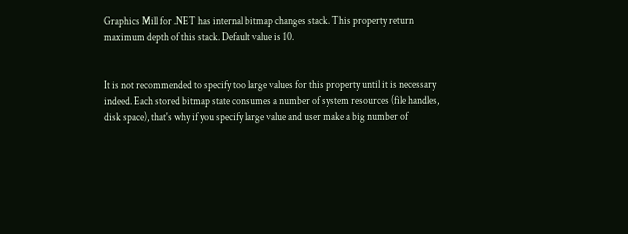Graphics Mill for .NET has internal bitmap changes stack. This property return maximum depth of this stack. Default value is 10.


It is not recommended to specify too large values for this property until it is necessary indeed. Each stored bitmap state consumes a number of system resources (file handles, disk space), that's why if you specify large value and user make a big number of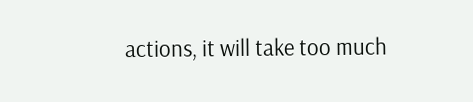actions, it will take too much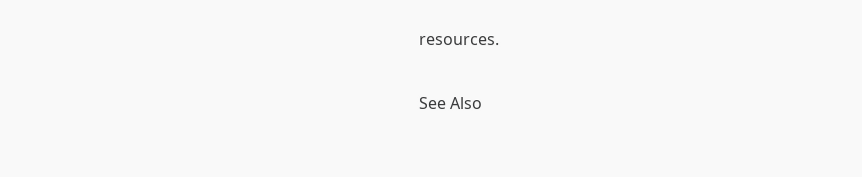resources.

See Also